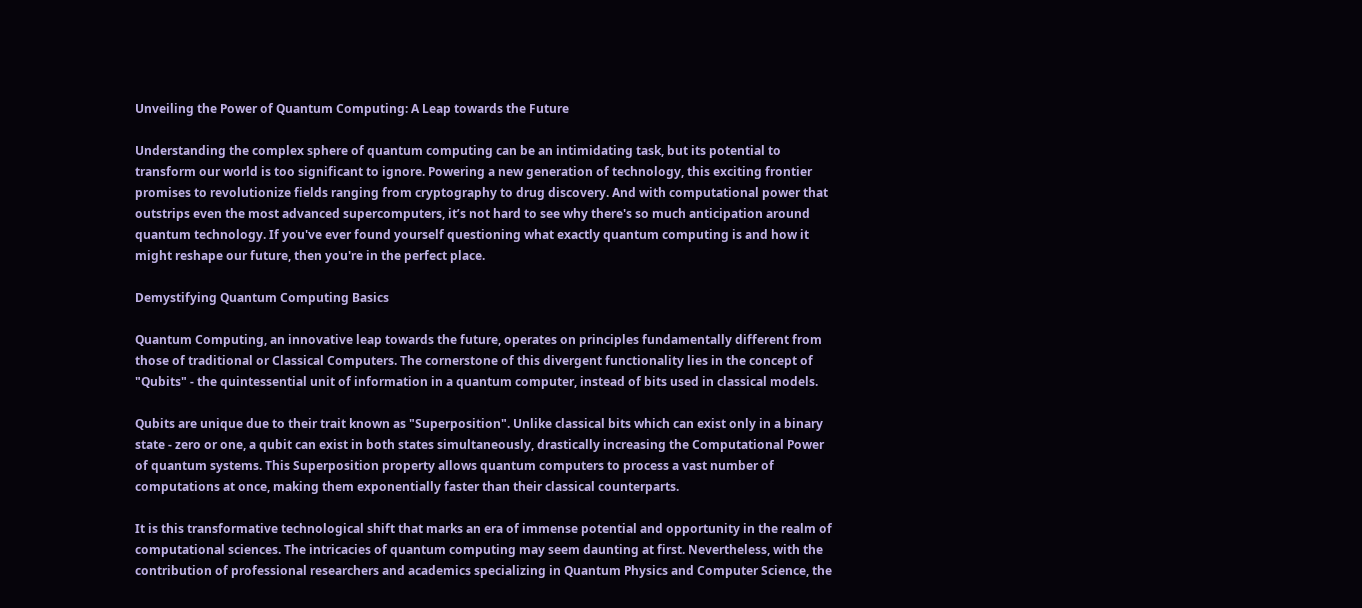Unveiling the Power of Quantum Computing: A Leap towards the Future

Understanding the complex sphere of quantum computing can be an intimidating task, but its potential to transform our world is too significant to ignore. Powering a new generation of technology, this exciting frontier promises to revolutionize fields ranging from cryptography to drug discovery. And with computational power that outstrips even the most advanced supercomputers, it’s not hard to see why there's so much anticipation around quantum technology. If you've ever found yourself questioning what exactly quantum computing is and how it might reshape our future, then you're in the perfect place.

Demystifying Quantum Computing Basics

Quantum Computing, an innovative leap towards the future, operates on principles fundamentally different from those of traditional or Classical Computers. The cornerstone of this divergent functionality lies in the concept of "Qubits" - the quintessential unit of information in a quantum computer, instead of bits used in classical models.

Qubits are unique due to their trait known as "Superposition". Unlike classical bits which can exist only in a binary state - zero or one, a qubit can exist in both states simultaneously, drastically increasing the Computational Power of quantum systems. This Superposition property allows quantum computers to process a vast number of computations at once, making them exponentially faster than their classical counterparts.

It is this transformative technological shift that marks an era of immense potential and opportunity in the realm of computational sciences. The intricacies of quantum computing may seem daunting at first. Nevertheless, with the contribution of professional researchers and academics specializing in Quantum Physics and Computer Science, the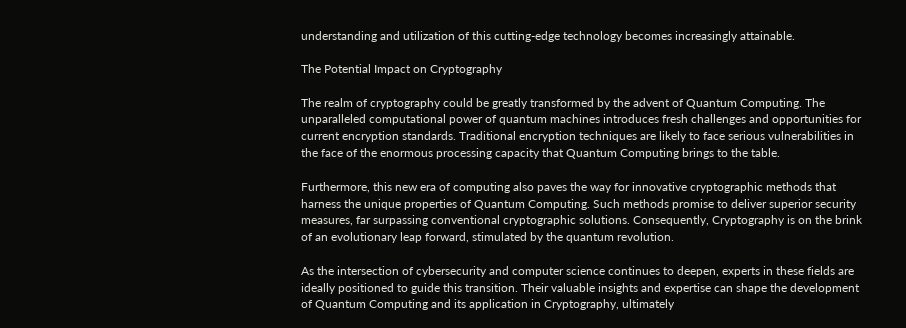understanding and utilization of this cutting-edge technology becomes increasingly attainable.

The Potential Impact on Cryptography

The realm of cryptography could be greatly transformed by the advent of Quantum Computing. The unparalleled computational power of quantum machines introduces fresh challenges and opportunities for current encryption standards. Traditional encryption techniques are likely to face serious vulnerabilities in the face of the enormous processing capacity that Quantum Computing brings to the table.

Furthermore, this new era of computing also paves the way for innovative cryptographic methods that harness the unique properties of Quantum Computing. Such methods promise to deliver superior security measures, far surpassing conventional cryptographic solutions. Consequently, Cryptography is on the brink of an evolutionary leap forward, stimulated by the quantum revolution.

As the intersection of cybersecurity and computer science continues to deepen, experts in these fields are ideally positioned to guide this transition. Their valuable insights and expertise can shape the development of Quantum Computing and its application in Cryptography, ultimately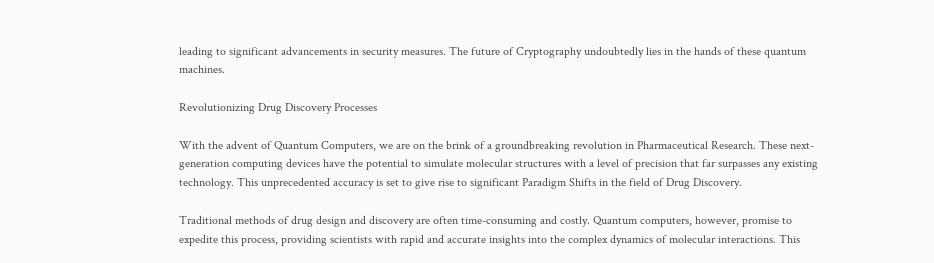leading to significant advancements in security measures. The future of Cryptography undoubtedly lies in the hands of these quantum machines.

Revolutionizing Drug Discovery Processes

With the advent of Quantum Computers, we are on the brink of a groundbreaking revolution in Pharmaceutical Research. These next-generation computing devices have the potential to simulate molecular structures with a level of precision that far surpasses any existing technology. This unprecedented accuracy is set to give rise to significant Paradigm Shifts in the field of Drug Discovery.

Traditional methods of drug design and discovery are often time-consuming and costly. Quantum computers, however, promise to expedite this process, providing scientists with rapid and accurate insights into the complex dynamics of molecular interactions. This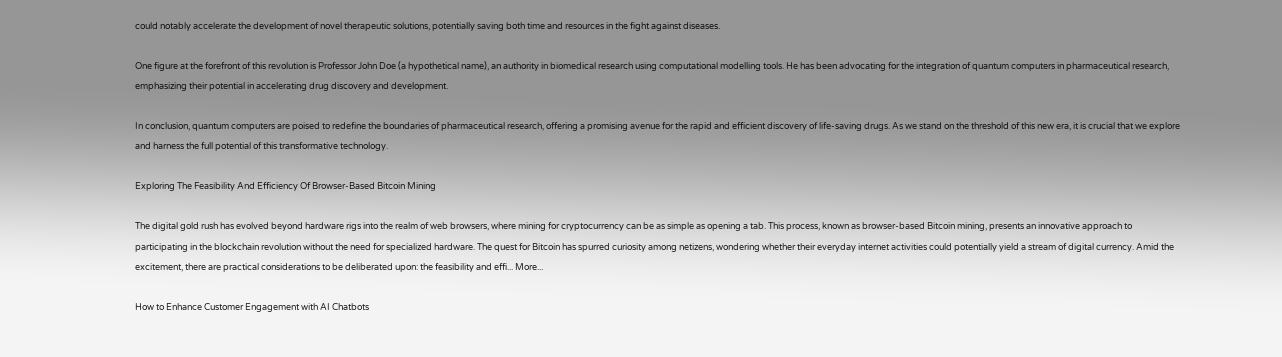could notably accelerate the development of novel therapeutic solutions, potentially saving both time and resources in the fight against diseases.

One figure at the forefront of this revolution is Professor John Doe (a hypothetical name), an authority in biomedical research using computational modelling tools. He has been advocating for the integration of quantum computers in pharmaceutical research, emphasizing their potential in accelerating drug discovery and development.

In conclusion, quantum computers are poised to redefine the boundaries of pharmaceutical research, offering a promising avenue for the rapid and efficient discovery of life-saving drugs. As we stand on the threshold of this new era, it is crucial that we explore and harness the full potential of this transformative technology.

Exploring The Feasibility And Efficiency Of Browser-Based Bitcoin Mining

The digital gold rush has evolved beyond hardware rigs into the realm of web browsers, where mining for cryptocurrency can be as simple as opening a tab. This process, known as browser-based Bitcoin mining, presents an innovative approach to participating in the blockchain revolution without the need for specialized hardware. The quest for Bitcoin has spurred curiosity among netizens, wondering whether their everyday internet activities could potentially yield a stream of digital currency. Amid the excitement, there are practical considerations to be deliberated upon: the feasibility and effi... More...

How to Enhance Customer Engagement with AI Chatbots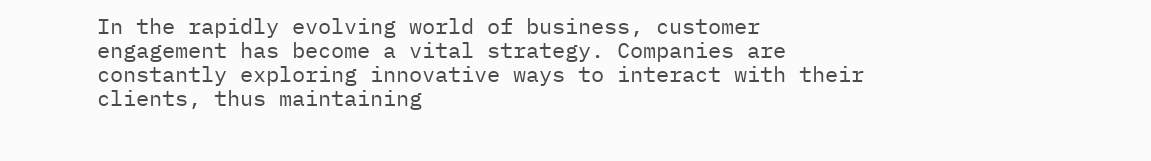In the rapidly evolving world of business, customer engagement has become a vital strategy. Companies are constantly exploring innovative ways to interact with their clients, thus maintaining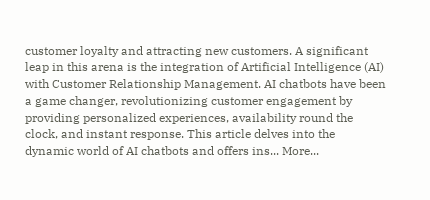customer loyalty and attracting new customers. A significant leap in this arena is the integration of Artificial Intelligence (AI) with Customer Relationship Management. AI chatbots have been a game changer, revolutionizing customer engagement by providing personalized experiences, availability round the clock, and instant response. This article delves into the dynamic world of AI chatbots and offers ins... More...